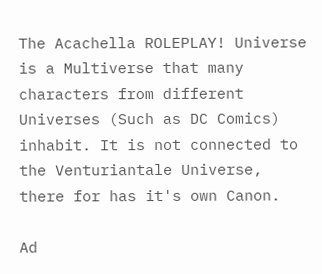The Acachella ROLEPLAY! Universe is a Multiverse that many characters from different Universes (Such as DC Comics) inhabit. It is not connected to the Venturiantale Universe, there for has it's own Canon.

Ad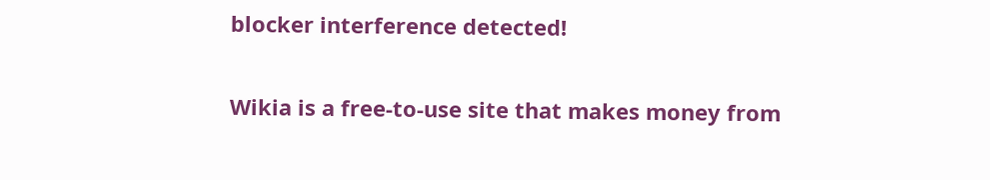blocker interference detected!

Wikia is a free-to-use site that makes money from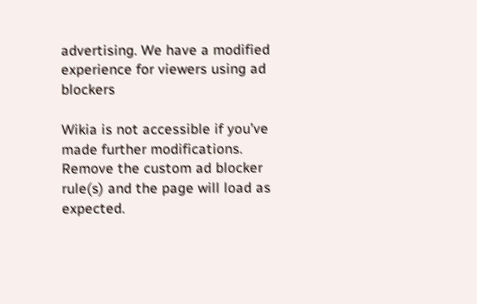advertising. We have a modified experience for viewers using ad blockers

Wikia is not accessible if you’ve made further modifications. Remove the custom ad blocker rule(s) and the page will load as expected.